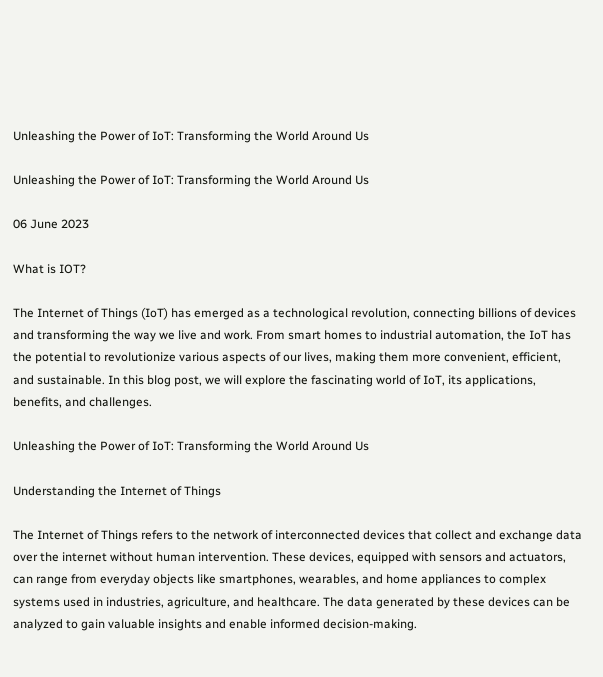Unleashing the Power of IoT: Transforming the World Around Us

Unleashing the Power of IoT: Transforming the World Around Us

06 June 2023

What is IOT?

The Internet of Things (IoT) has emerged as a technological revolution, connecting billions of devices and transforming the way we live and work. From smart homes to industrial automation, the IoT has the potential to revolutionize various aspects of our lives, making them more convenient, efficient, and sustainable. In this blog post, we will explore the fascinating world of IoT, its applications, benefits, and challenges.

Unleashing the Power of IoT: Transforming the World Around Us

Understanding the Internet of Things

The Internet of Things refers to the network of interconnected devices that collect and exchange data over the internet without human intervention. These devices, equipped with sensors and actuators, can range from everyday objects like smartphones, wearables, and home appliances to complex systems used in industries, agriculture, and healthcare. The data generated by these devices can be analyzed to gain valuable insights and enable informed decision-making.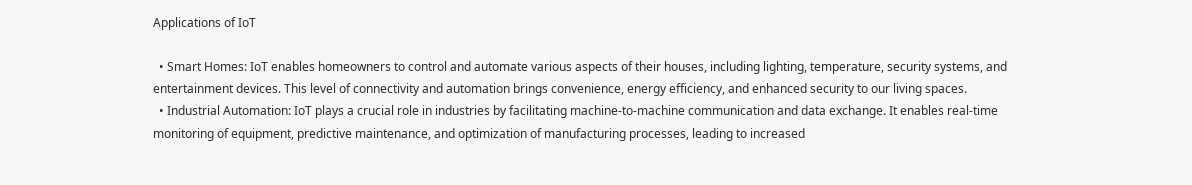Applications of IoT

  • Smart Homes: IoT enables homeowners to control and automate various aspects of their houses, including lighting, temperature, security systems, and entertainment devices. This level of connectivity and automation brings convenience, energy efficiency, and enhanced security to our living spaces.
  • Industrial Automation: IoT plays a crucial role in industries by facilitating machine-to-machine communication and data exchange. It enables real-time monitoring of equipment, predictive maintenance, and optimization of manufacturing processes, leading to increased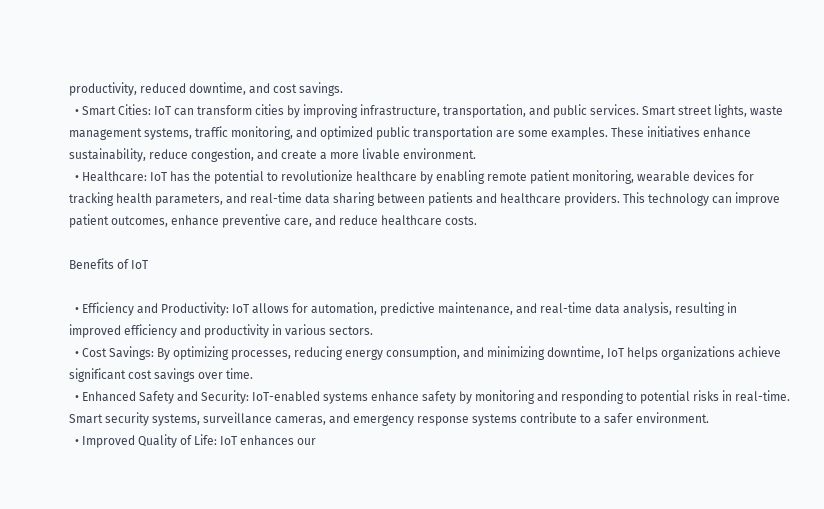productivity, reduced downtime, and cost savings.
  • Smart Cities: IoT can transform cities by improving infrastructure, transportation, and public services. Smart street lights, waste management systems, traffic monitoring, and optimized public transportation are some examples. These initiatives enhance sustainability, reduce congestion, and create a more livable environment.
  • Healthcare: IoT has the potential to revolutionize healthcare by enabling remote patient monitoring, wearable devices for tracking health parameters, and real-time data sharing between patients and healthcare providers. This technology can improve patient outcomes, enhance preventive care, and reduce healthcare costs.

Benefits of IoT

  • Efficiency and Productivity: IoT allows for automation, predictive maintenance, and real-time data analysis, resulting in improved efficiency and productivity in various sectors.
  • Cost Savings: By optimizing processes, reducing energy consumption, and minimizing downtime, IoT helps organizations achieve significant cost savings over time.
  • Enhanced Safety and Security: IoT-enabled systems enhance safety by monitoring and responding to potential risks in real-time. Smart security systems, surveillance cameras, and emergency response systems contribute to a safer environment.
  • Improved Quality of Life: IoT enhances our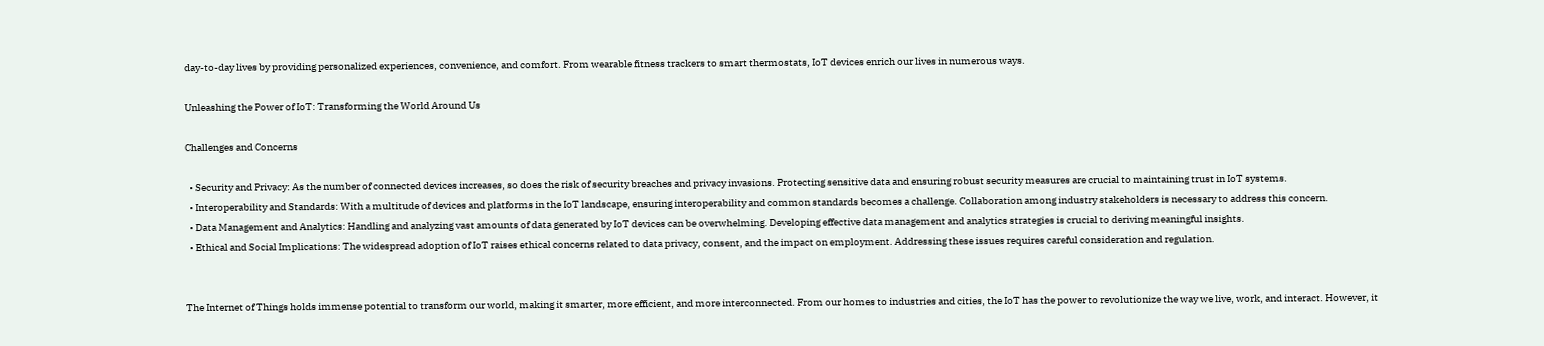day-to-day lives by providing personalized experiences, convenience, and comfort. From wearable fitness trackers to smart thermostats, IoT devices enrich our lives in numerous ways.

Unleashing the Power of IoT: Transforming the World Around Us

Challenges and Concerns

  • Security and Privacy: As the number of connected devices increases, so does the risk of security breaches and privacy invasions. Protecting sensitive data and ensuring robust security measures are crucial to maintaining trust in IoT systems.
  • Interoperability and Standards: With a multitude of devices and platforms in the IoT landscape, ensuring interoperability and common standards becomes a challenge. Collaboration among industry stakeholders is necessary to address this concern.
  • Data Management and Analytics: Handling and analyzing vast amounts of data generated by IoT devices can be overwhelming. Developing effective data management and analytics strategies is crucial to deriving meaningful insights.
  • Ethical and Social Implications: The widespread adoption of IoT raises ethical concerns related to data privacy, consent, and the impact on employment. Addressing these issues requires careful consideration and regulation.


The Internet of Things holds immense potential to transform our world, making it smarter, more efficient, and more interconnected. From our homes to industries and cities, the IoT has the power to revolutionize the way we live, work, and interact. However, it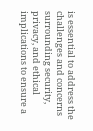is essential to address the challenges and concerns surrounding security, privacy, and ethical implications to ensure a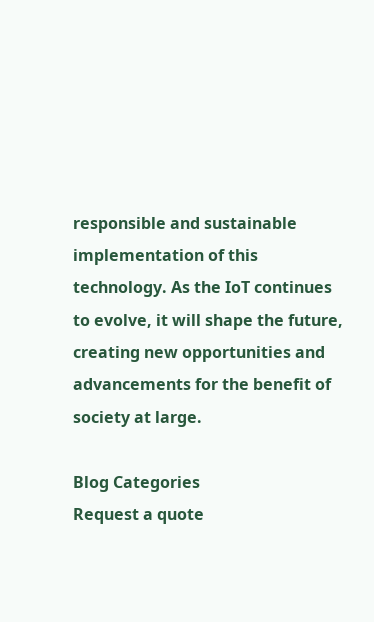responsible and sustainable implementation of this technology. As the IoT continues to evolve, it will shape the future, creating new opportunities and advancements for the benefit of society at large.

Blog Categories
Request a quote